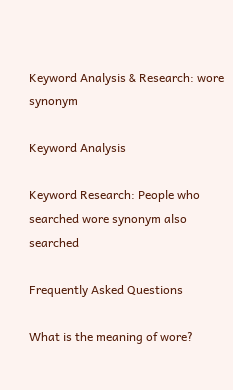Keyword Analysis & Research: wore synonym

Keyword Analysis

Keyword Research: People who searched wore synonym also searched

Frequently Asked Questions

What is the meaning of wore?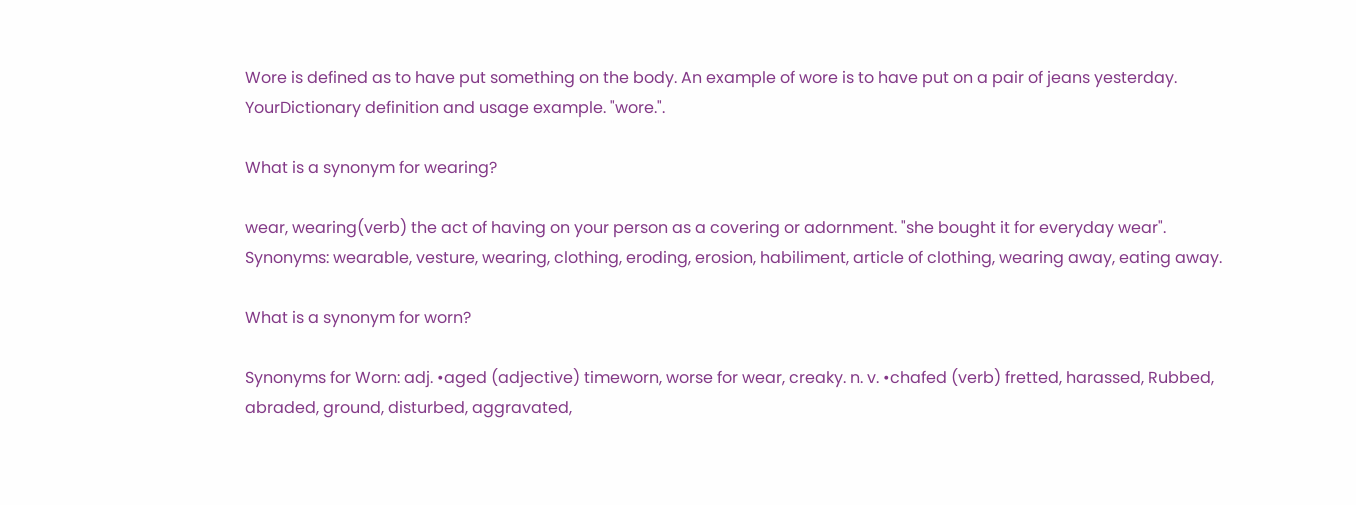Wore is defined as to have put something on the body. An example of wore is to have put on a pair of jeans yesterday. YourDictionary definition and usage example. "wore.".

What is a synonym for wearing?

wear, wearing(verb) the act of having on your person as a covering or adornment. "she bought it for everyday wear". Synonyms: wearable, vesture, wearing, clothing, eroding, erosion, habiliment, article of clothing, wearing away, eating away.

What is a synonym for worn?

Synonyms for Worn: adj. •aged (adjective) timeworn, worse for wear, creaky. n. v. •chafed (verb) fretted, harassed, Rubbed, abraded, ground, disturbed, aggravated,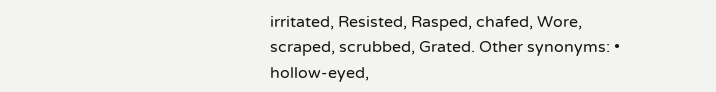irritated, Resisted, Rasped, chafed, Wore, scraped, scrubbed, Grated. Other synonyms: • hollow-eyed,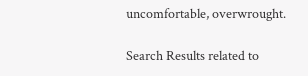uncomfortable, overwrought.

Search Results related to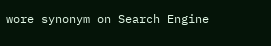wore synonym on Search Engine